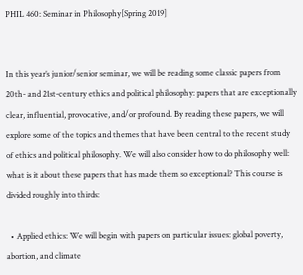PHIL 460: Seminar in Philosophy[Spring 2019]


In this year’s junior/senior seminar, we will be reading some classic papers from 20th- and 21st-century ethics and political philosophy: papers that are exceptionally clear, influential, provocative, and/or profound. By reading these papers, we will explore some of the topics and themes that have been central to the recent study of ethics and political philosophy. We will also consider how to do philosophy well: what is it about these papers that has made them so exceptional? This course is divided roughly into thirds:

  • Applied ethics: We will begin with papers on particular issues: global poverty, abortion, and climate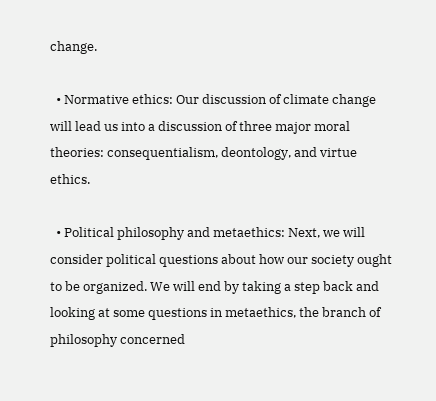change.

  • Normative ethics: Our discussion of climate change will lead us into a discussion of three major moral theories: consequentialism, deontology, and virtue ethics.

  • Political philosophy and metaethics: Next, we will consider political questions about how our society ought to be organized. We will end by taking a step back and looking at some questions in metaethics, the branch of philosophy concerned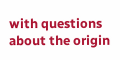with questions about the origin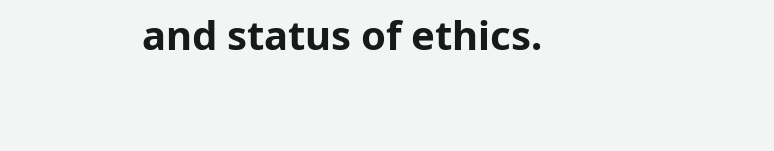and status of ethics.